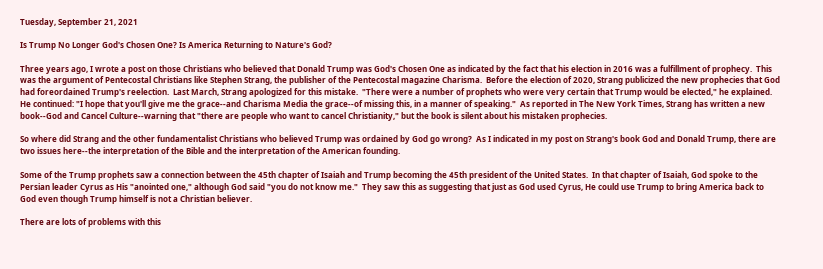Tuesday, September 21, 2021

Is Trump No Longer God's Chosen One? Is America Returning to Nature's God?

Three years ago, I wrote a post on those Christians who believed that Donald Trump was God's Chosen One as indicated by the fact that his election in 2016 was a fulfillment of prophecy.  This was the argument of Pentecostal Christians like Stephen Strang, the publisher of the Pentecostal magazine Charisma.  Before the election of 2020, Strang publicized the new prophecies that God had foreordained Trump's reelection.  Last March, Strang apologized for this mistake.  "There were a number of prophets who were very certain that Trump would be elected," he explained.  He continued: "I hope that you'll give me the grace--and Charisma Media the grace--of missing this, in a manner of speaking."  As reported in The New York Times, Strang has written a new book--God and Cancel Culture--warning that "there are people who want to cancel Christianity," but the book is silent about his mistaken prophecies.

So where did Strang and the other fundamentalist Christians who believed Trump was ordained by God go wrong?  As I indicated in my post on Strang's book God and Donald Trump, there are two issues here--the interpretation of the Bible and the interpretation of the American founding.

Some of the Trump prophets saw a connection between the 45th chapter of Isaiah and Trump becoming the 45th president of the United States.  In that chapter of Isaiah, God spoke to the Persian leader Cyrus as His "anointed one," although God said "you do not know me."  They saw this as suggesting that just as God used Cyrus, He could use Trump to bring America back to God even though Trump himself is not a Christian believer.

There are lots of problems with this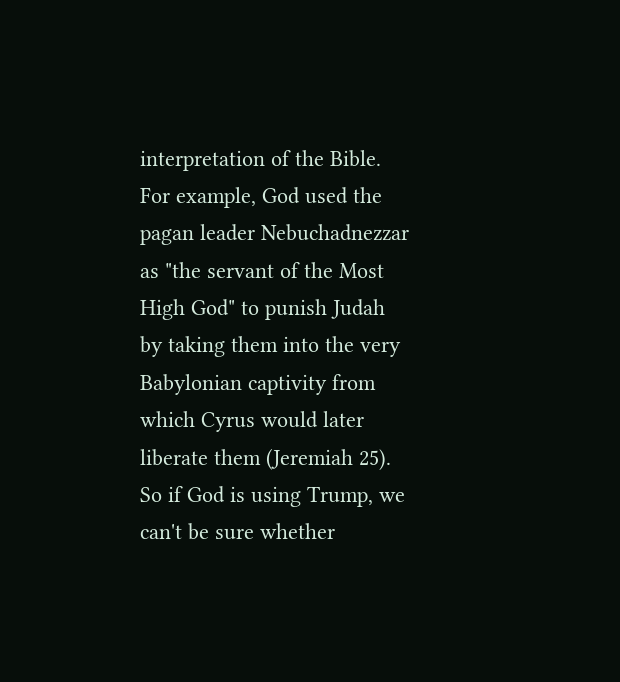interpretation of the Bible.  For example, God used the pagan leader Nebuchadnezzar as "the servant of the Most High God" to punish Judah by taking them into the very Babylonian captivity from which Cyrus would later liberate them (Jeremiah 25).  So if God is using Trump, we can't be sure whether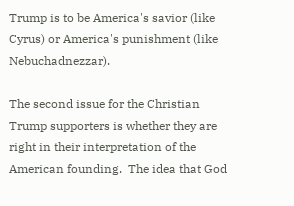Trump is to be America's savior (like Cyrus) or America's punishment (like Nebuchadnezzar).

The second issue for the Christian Trump supporters is whether they are right in their interpretation of the American founding.  The idea that God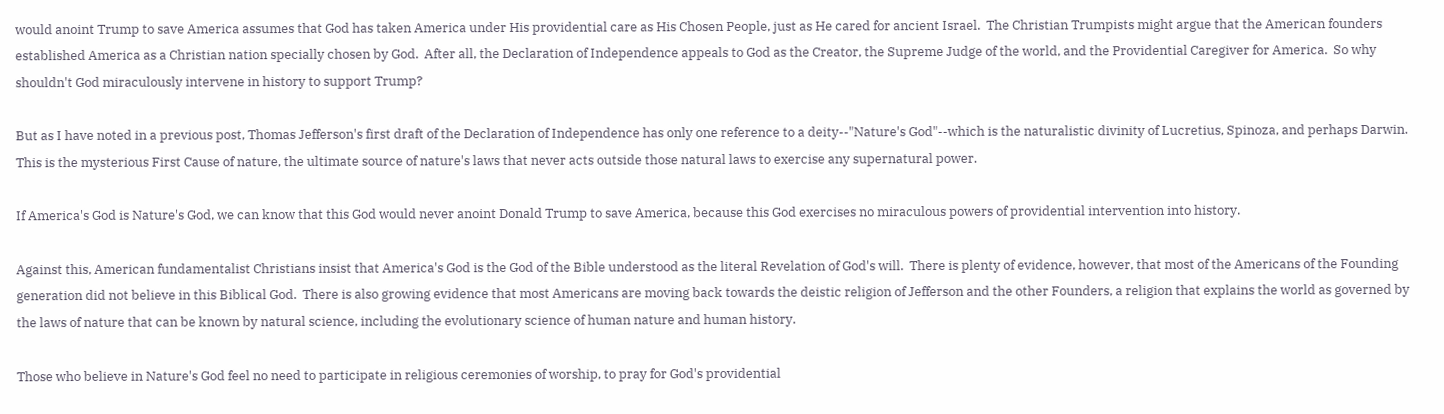would anoint Trump to save America assumes that God has taken America under His providential care as His Chosen People, just as He cared for ancient Israel.  The Christian Trumpists might argue that the American founders established America as a Christian nation specially chosen by God.  After all, the Declaration of Independence appeals to God as the Creator, the Supreme Judge of the world, and the Providential Caregiver for America.  So why shouldn't God miraculously intervene in history to support Trump?

But as I have noted in a previous post, Thomas Jefferson's first draft of the Declaration of Independence has only one reference to a deity--"Nature's God"--which is the naturalistic divinity of Lucretius, Spinoza, and perhaps Darwin.  This is the mysterious First Cause of nature, the ultimate source of nature's laws that never acts outside those natural laws to exercise any supernatural power.

If America's God is Nature's God, we can know that this God would never anoint Donald Trump to save America, because this God exercises no miraculous powers of providential intervention into history.

Against this, American fundamentalist Christians insist that America's God is the God of the Bible understood as the literal Revelation of God's will.  There is plenty of evidence, however, that most of the Americans of the Founding generation did not believe in this Biblical God.  There is also growing evidence that most Americans are moving back towards the deistic religion of Jefferson and the other Founders, a religion that explains the world as governed by the laws of nature that can be known by natural science, including the evolutionary science of human nature and human history.

Those who believe in Nature's God feel no need to participate in religious ceremonies of worship, to pray for God's providential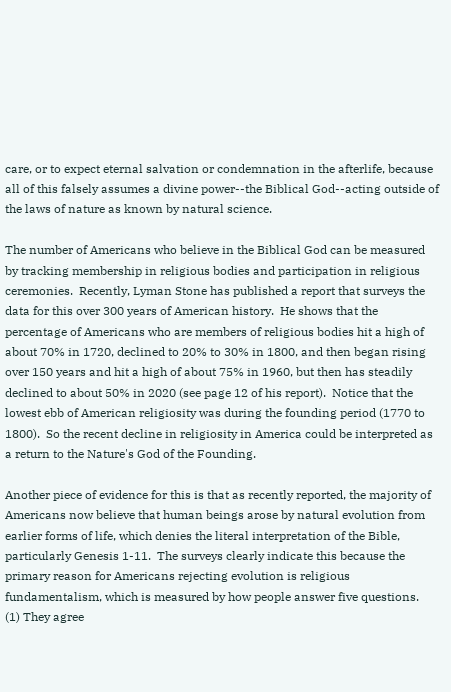care, or to expect eternal salvation or condemnation in the afterlife, because all of this falsely assumes a divine power--the Biblical God--acting outside of the laws of nature as known by natural science.

The number of Americans who believe in the Biblical God can be measured by tracking membership in religious bodies and participation in religious ceremonies.  Recently, Lyman Stone has published a report that surveys the data for this over 300 years of American history.  He shows that the percentage of Americans who are members of religious bodies hit a high of about 70% in 1720, declined to 20% to 30% in 1800, and then began rising over 150 years and hit a high of about 75% in 1960, but then has steadily declined to about 50% in 2020 (see page 12 of his report).  Notice that the lowest ebb of American religiosity was during the founding period (1770 to 1800).  So the recent decline in religiosity in America could be interpreted as a return to the Nature's God of the Founding.

Another piece of evidence for this is that as recently reported, the majority of Americans now believe that human beings arose by natural evolution from earlier forms of life, which denies the literal interpretation of the Bible, particularly Genesis 1-11.  The surveys clearly indicate this because the primary reason for Americans rejecting evolution is religious fundamentalism, which is measured by how people answer five questions.  (1) They agree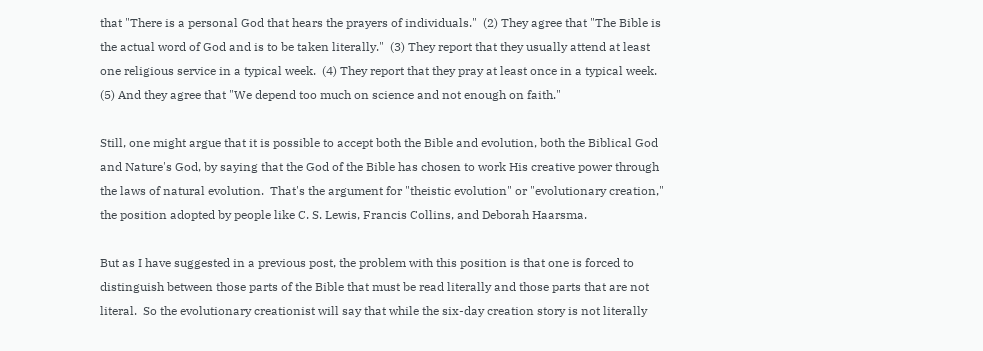that "There is a personal God that hears the prayers of individuals."  (2) They agree that "The Bible is the actual word of God and is to be taken literally."  (3) They report that they usually attend at least one religious service in a typical week.  (4) They report that they pray at least once in a typical week.  (5) And they agree that "We depend too much on science and not enough on faith."

Still, one might argue that it is possible to accept both the Bible and evolution, both the Biblical God and Nature's God, by saying that the God of the Bible has chosen to work His creative power through the laws of natural evolution.  That's the argument for "theistic evolution" or "evolutionary creation," the position adopted by people like C. S. Lewis, Francis Collins, and Deborah Haarsma.

But as I have suggested in a previous post, the problem with this position is that one is forced to distinguish between those parts of the Bible that must be read literally and those parts that are not literal.  So the evolutionary creationist will say that while the six-day creation story is not literally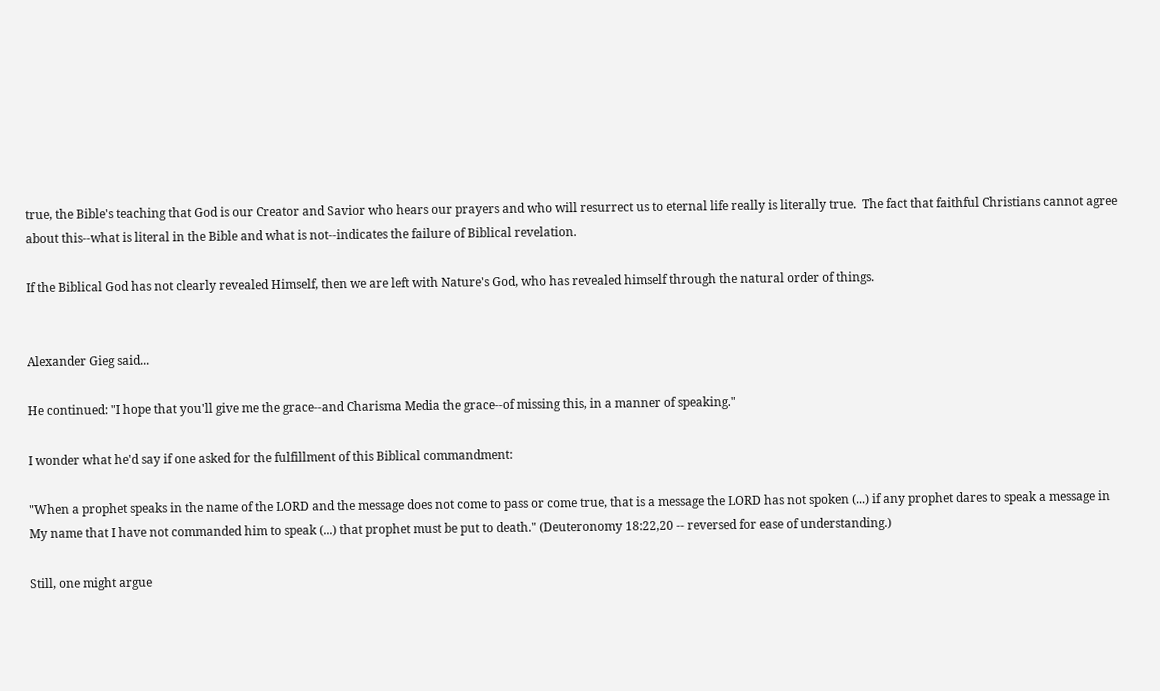true, the Bible's teaching that God is our Creator and Savior who hears our prayers and who will resurrect us to eternal life really is literally true.  The fact that faithful Christians cannot agree about this--what is literal in the Bible and what is not--indicates the failure of Biblical revelation.

If the Biblical God has not clearly revealed Himself, then we are left with Nature's God, who has revealed himself through the natural order of things.


Alexander Gieg said...

He continued: "I hope that you'll give me the grace--and Charisma Media the grace--of missing this, in a manner of speaking."

I wonder what he'd say if one asked for the fulfillment of this Biblical commandment:

"When a prophet speaks in the name of the LORD and the message does not come to pass or come true, that is a message the LORD has not spoken (...) if any prophet dares to speak a message in My name that I have not commanded him to speak (...) that prophet must be put to death." (Deuteronomy 18:22,20 -- reversed for ease of understanding.)

Still, one might argue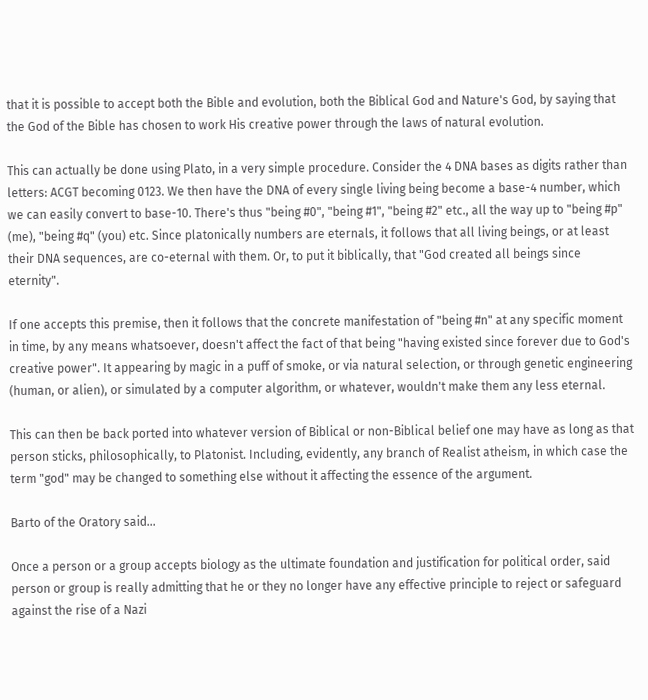that it is possible to accept both the Bible and evolution, both the Biblical God and Nature's God, by saying that the God of the Bible has chosen to work His creative power through the laws of natural evolution.

This can actually be done using Plato, in a very simple procedure. Consider the 4 DNA bases as digits rather than letters: ACGT becoming 0123. We then have the DNA of every single living being become a base-4 number, which we can easily convert to base-10. There's thus "being #0", "being #1", "being #2" etc., all the way up to "being #p" (me), "being #q" (you) etc. Since platonically numbers are eternals, it follows that all living beings, or at least their DNA sequences, are co-eternal with them. Or, to put it biblically, that "God created all beings since eternity".

If one accepts this premise, then it follows that the concrete manifestation of "being #n" at any specific moment in time, by any means whatsoever, doesn't affect the fact of that being "having existed since forever due to God's creative power". It appearing by magic in a puff of smoke, or via natural selection, or through genetic engineering (human, or alien), or simulated by a computer algorithm, or whatever, wouldn't make them any less eternal.

This can then be back ported into whatever version of Biblical or non-Biblical belief one may have as long as that person sticks, philosophically, to Platonist. Including, evidently, any branch of Realist atheism, in which case the term "god" may be changed to something else without it affecting the essence of the argument.

Barto of the Oratory said...

Once a person or a group accepts biology as the ultimate foundation and justification for political order, said person or group is really admitting that he or they no longer have any effective principle to reject or safeguard against the rise of a Nazi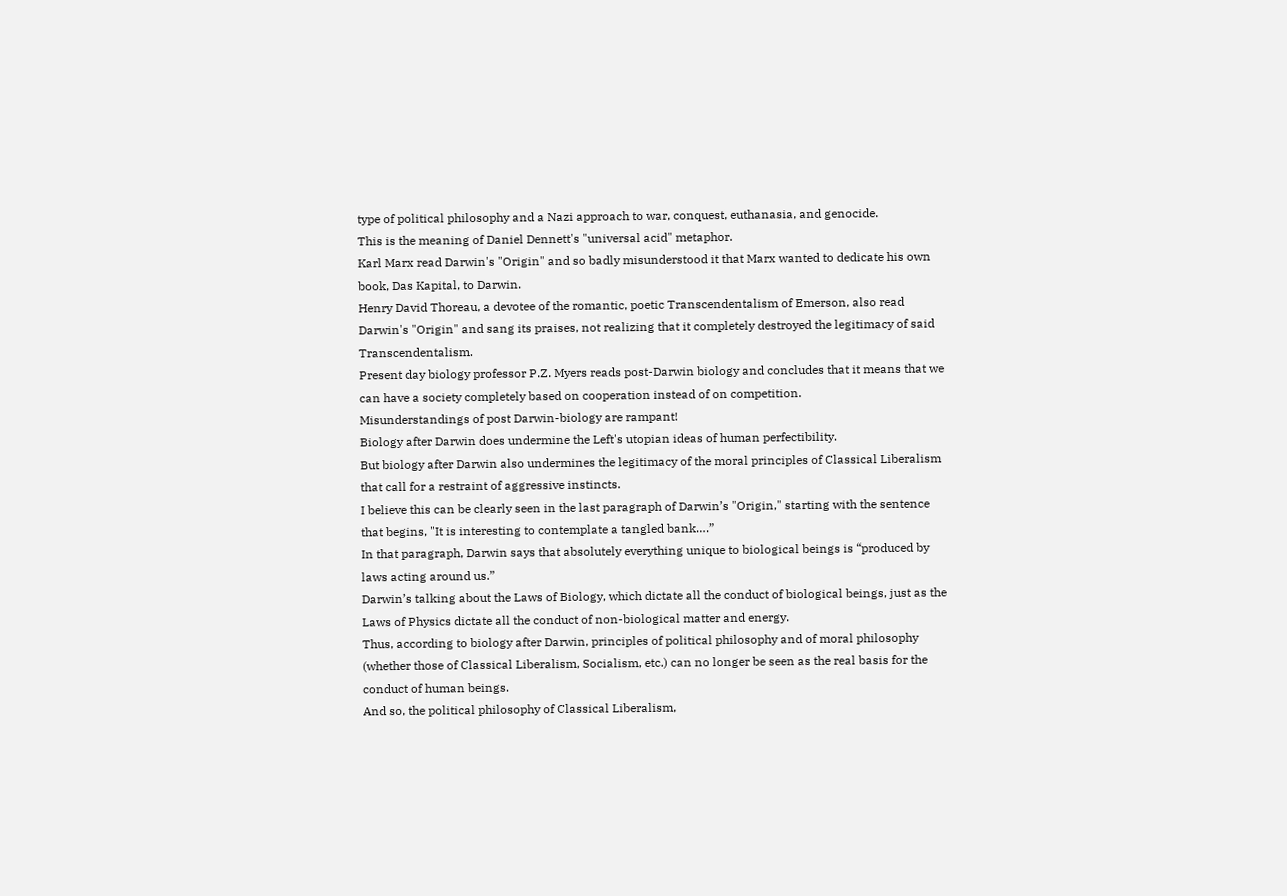type of political philosophy and a Nazi approach to war, conquest, euthanasia, and genocide.
This is the meaning of Daniel Dennett's "universal acid" metaphor.
Karl Marx read Darwin's "Origin" and so badly misunderstood it that Marx wanted to dedicate his own book, Das Kapital, to Darwin.
Henry David Thoreau, a devotee of the romantic, poetic Transcendentalism of Emerson, also read Darwin's "Origin" and sang its praises, not realizing that it completely destroyed the legitimacy of said Transcendentalism.
Present day biology professor P.Z. Myers reads post-Darwin biology and concludes that it means that we can have a society completely based on cooperation instead of on competition.
Misunderstandings of post Darwin-biology are rampant!
Biology after Darwin does undermine the Left's utopian ideas of human perfectibility.
But biology after Darwin also undermines the legitimacy of the moral principles of Classical Liberalism that call for a restraint of aggressive instincts.
I believe this can be clearly seen in the last paragraph of Darwin’s "Origin," starting with the sentence that begins, "It is interesting to contemplate a tangled bank….”
In that paragraph, Darwin says that absolutely everything unique to biological beings is “produced by laws acting around us.”
Darwin’s talking about the Laws of Biology, which dictate all the conduct of biological beings, just as the Laws of Physics dictate all the conduct of non-biological matter and energy.
Thus, according to biology after Darwin, principles of political philosophy and of moral philosophy (whether those of Classical Liberalism, Socialism, etc.) can no longer be seen as the real basis for the conduct of human beings.
And so, the political philosophy of Classical Liberalism,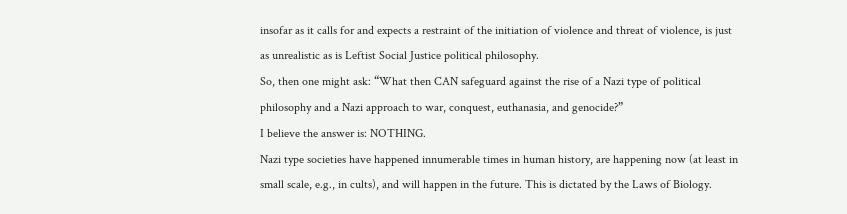insofar as it calls for and expects a restraint of the initiation of violence and threat of violence, is just as unrealistic as is Leftist Social Justice political philosophy.
So, then one might ask: “What then CAN safeguard against the rise of a Nazi type of political philosophy and a Nazi approach to war, conquest, euthanasia, and genocide?”
I believe the answer is: NOTHING.
Nazi type societies have happened innumerable times in human history, are happening now (at least in small scale, e.g., in cults), and will happen in the future. This is dictated by the Laws of Biology.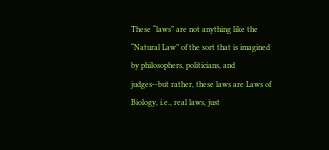These “laws” are not anything like the “Natural Law” of the sort that is imagined by philosophers, politicians, and judges--but rather, these laws are Laws of Biology, i.e., real laws, just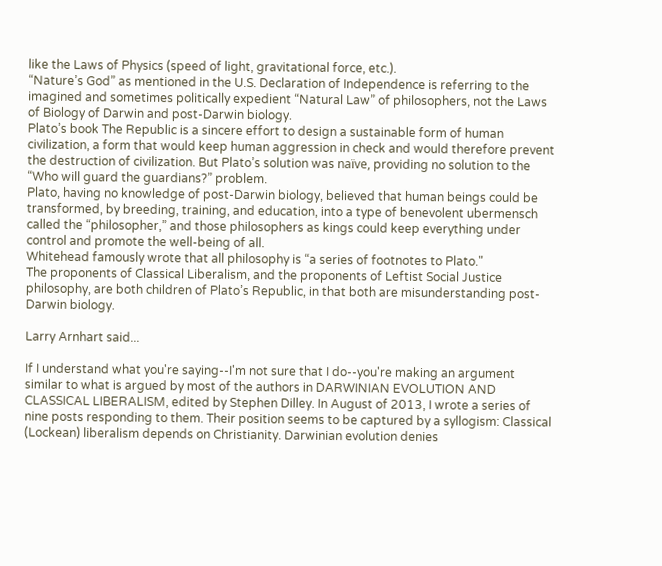like the Laws of Physics (speed of light, gravitational force, etc.).
“Nature’s God” as mentioned in the U.S. Declaration of Independence is referring to the imagined and sometimes politically expedient “Natural Law” of philosophers, not the Laws of Biology of Darwin and post-Darwin biology.
Plato’s book The Republic is a sincere effort to design a sustainable form of human civilization, a form that would keep human aggression in check and would therefore prevent the destruction of civilization. But Plato’s solution was naïve, providing no solution to the “Who will guard the guardians?” problem.
Plato, having no knowledge of post-Darwin biology, believed that human beings could be transformed, by breeding, training, and education, into a type of benevolent ubermensch called the “philosopher,” and those philosophers as kings could keep everything under control and promote the well-being of all.
Whitehead famously wrote that all philosophy is “a series of footnotes to Plato."
The proponents of Classical Liberalism, and the proponents of Leftist Social Justice philosophy, are both children of Plato’s Republic, in that both are misunderstanding post-Darwin biology.

Larry Arnhart said...

If I understand what you're saying--I'm not sure that I do--you're making an argument similar to what is argued by most of the authors in DARWINIAN EVOLUTION AND CLASSICAL LIBERALISM, edited by Stephen Dilley. In August of 2013, I wrote a series of nine posts responding to them. Their position seems to be captured by a syllogism: Classical (Lockean) liberalism depends on Christianity. Darwinian evolution denies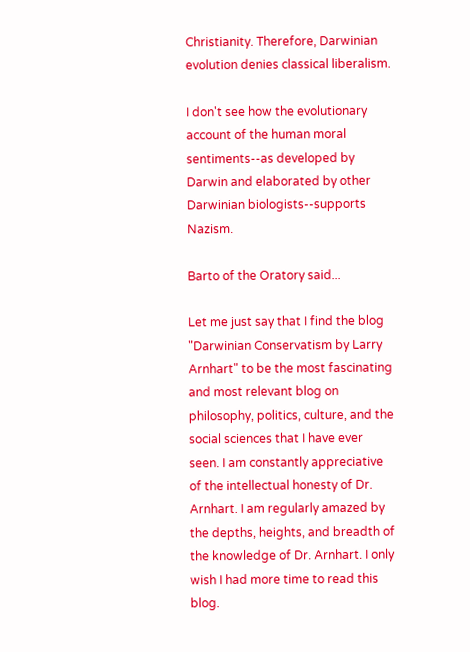Christianity. Therefore, Darwinian evolution denies classical liberalism.

I don't see how the evolutionary account of the human moral sentiments--as developed by Darwin and elaborated by other Darwinian biologists--supports Nazism.

Barto of the Oratory said...

Let me just say that I find the blog "Darwinian Conservatism by Larry Arnhart" to be the most fascinating and most relevant blog on philosophy, politics, culture, and the social sciences that I have ever seen. I am constantly appreciative of the intellectual honesty of Dr. Arnhart. I am regularly amazed by the depths, heights, and breadth of the knowledge of Dr. Arnhart. I only wish I had more time to read this blog.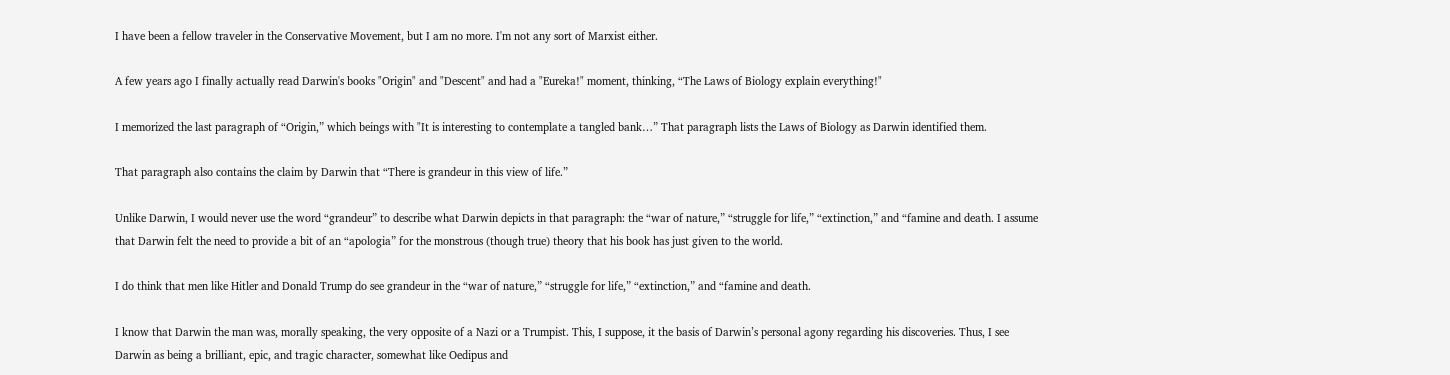I have been a fellow traveler in the Conservative Movement, but I am no more. I'm not any sort of Marxist either.

A few years ago I finally actually read Darwin's books "Origin" and "Descent" and had a "Eureka!" moment, thinking, “The Laws of Biology explain everything!"

I memorized the last paragraph of “Origin,” which beings with "It is interesting to contemplate a tangled bank…” That paragraph lists the Laws of Biology as Darwin identified them.

That paragraph also contains the claim by Darwin that “There is grandeur in this view of life.”

Unlike Darwin, I would never use the word “grandeur” to describe what Darwin depicts in that paragraph: the “war of nature,” “struggle for life,” “extinction,” and “famine and death. I assume that Darwin felt the need to provide a bit of an “apologia” for the monstrous (though true) theory that his book has just given to the world.

I do think that men like Hitler and Donald Trump do see grandeur in the “war of nature,” “struggle for life,” “extinction,” and “famine and death.

I know that Darwin the man was, morally speaking, the very opposite of a Nazi or a Trumpist. This, I suppose, it the basis of Darwin’s personal agony regarding his discoveries. Thus, I see Darwin as being a brilliant, epic, and tragic character, somewhat like Oedipus and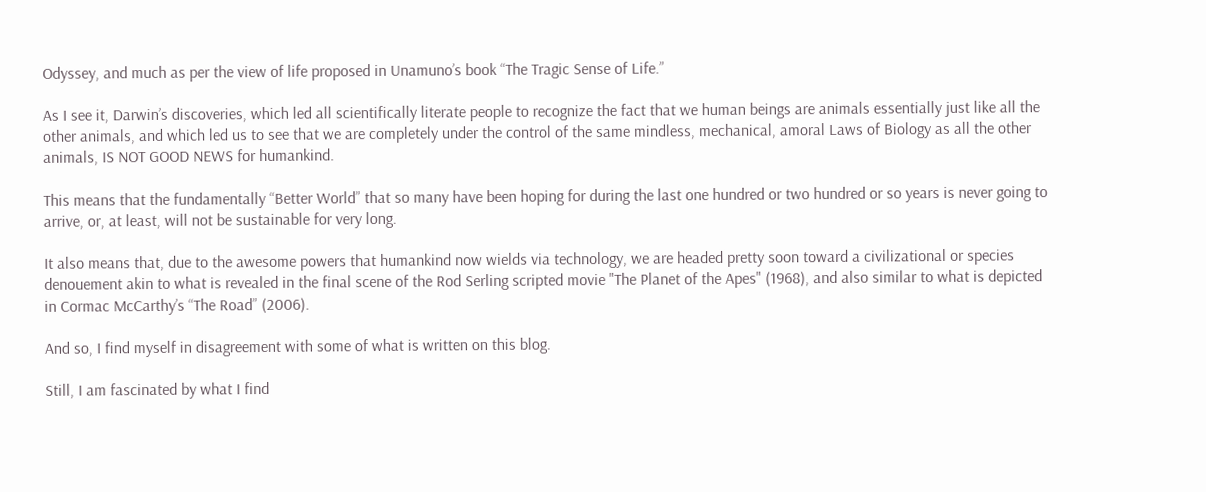Odyssey, and much as per the view of life proposed in Unamuno’s book “The Tragic Sense of Life.”

As I see it, Darwin’s discoveries, which led all scientifically literate people to recognize the fact that we human beings are animals essentially just like all the other animals, and which led us to see that we are completely under the control of the same mindless, mechanical, amoral Laws of Biology as all the other animals, IS NOT GOOD NEWS for humankind.

This means that the fundamentally “Better World” that so many have been hoping for during the last one hundred or two hundred or so years is never going to arrive, or, at least, will not be sustainable for very long.

It also means that, due to the awesome powers that humankind now wields via technology, we are headed pretty soon toward a civilizational or species denouement akin to what is revealed in the final scene of the Rod Serling scripted movie "The Planet of the Apes" (1968), and also similar to what is depicted in Cormac McCarthy’s “The Road” (2006).

And so, I find myself in disagreement with some of what is written on this blog.

Still, I am fascinated by what I find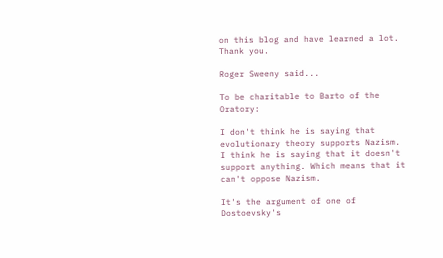on this blog and have learned a lot. Thank you.

Roger Sweeny said...

To be charitable to Barto of the Oratory:

I don't think he is saying that evolutionary theory supports Nazism. I think he is saying that it doesn't support anything. Which means that it can't oppose Nazism.

It's the argument of one of Dostoevsky's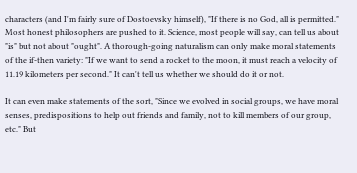characters (and I'm fairly sure of Dostoevsky himself), "If there is no God, all is permitted." Most honest philosophers are pushed to it. Science, most people will say, can tell us about "is" but not about "ought". A thorough-going naturalism can only make moral statements of the if-then variety: "If we want to send a rocket to the moon, it must reach a velocity of 11.19 kilometers per second." It can't tell us whether we should do it or not.

It can even make statements of the sort, "Since we evolved in social groups, we have moral senses, predispositions to help out friends and family, not to kill members of our group, etc." But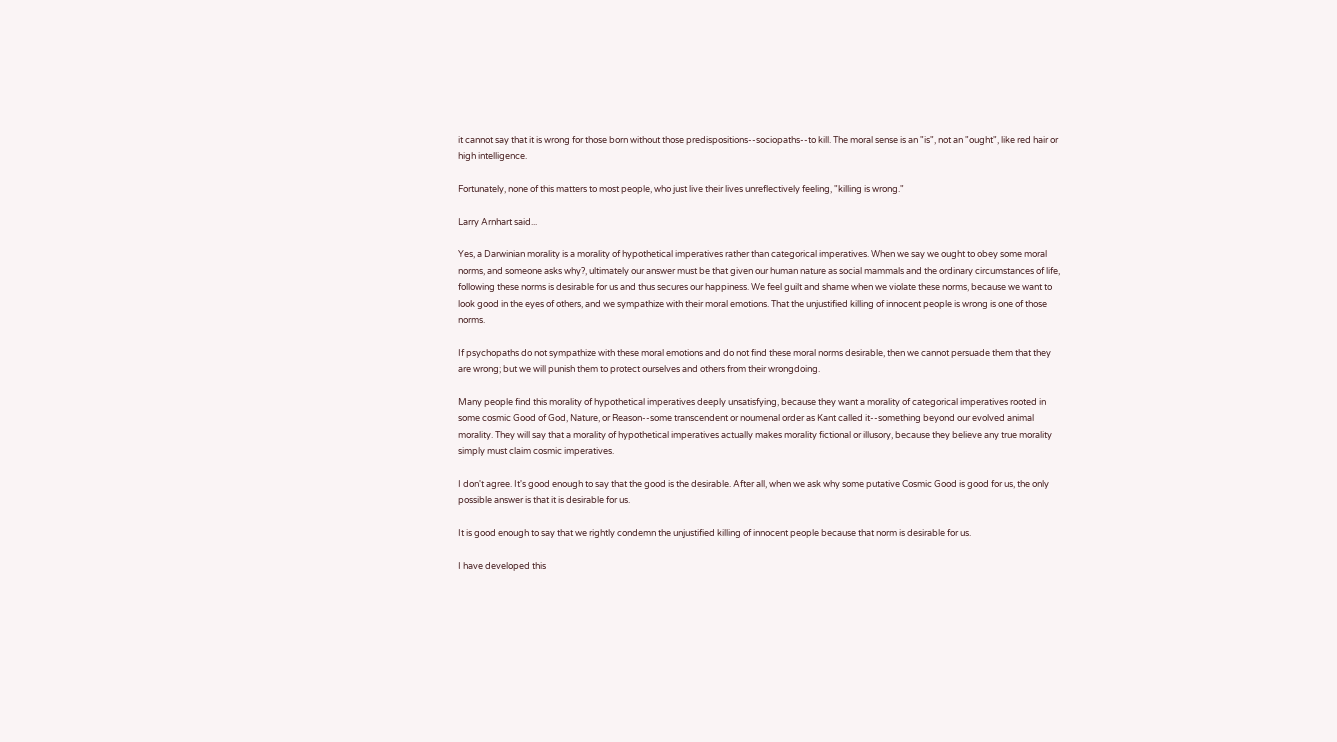it cannot say that it is wrong for those born without those predispositions--sociopaths--to kill. The moral sense is an "is", not an "ought", like red hair or high intelligence.

Fortunately, none of this matters to most people, who just live their lives unreflectively feeling, "killing is wrong."

Larry Arnhart said...

Yes, a Darwinian morality is a morality of hypothetical imperatives rather than categorical imperatives. When we say we ought to obey some moral norms, and someone asks why?, ultimately our answer must be that given our human nature as social mammals and the ordinary circumstances of life, following these norms is desirable for us and thus secures our happiness. We feel guilt and shame when we violate these norms, because we want to look good in the eyes of others, and we sympathize with their moral emotions. That the unjustified killing of innocent people is wrong is one of those norms.

If psychopaths do not sympathize with these moral emotions and do not find these moral norms desirable, then we cannot persuade them that they are wrong; but we will punish them to protect ourselves and others from their wrongdoing.

Many people find this morality of hypothetical imperatives deeply unsatisfying, because they want a morality of categorical imperatives rooted in some cosmic Good of God, Nature, or Reason--some transcendent or noumenal order as Kant called it--something beyond our evolved animal morality. They will say that a morality of hypothetical imperatives actually makes morality fictional or illusory, because they believe any true morality simply must claim cosmic imperatives.

I don't agree. It's good enough to say that the good is the desirable. After all, when we ask why some putative Cosmic Good is good for us, the only possible answer is that it is desirable for us.

It is good enough to say that we rightly condemn the unjustified killing of innocent people because that norm is desirable for us.

I have developed this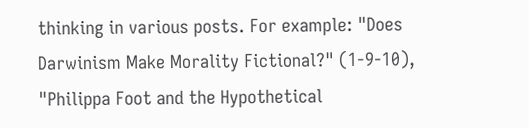thinking in various posts. For example: "Does Darwinism Make Morality Fictional?" (1-9-10), "Philippa Foot and the Hypothetical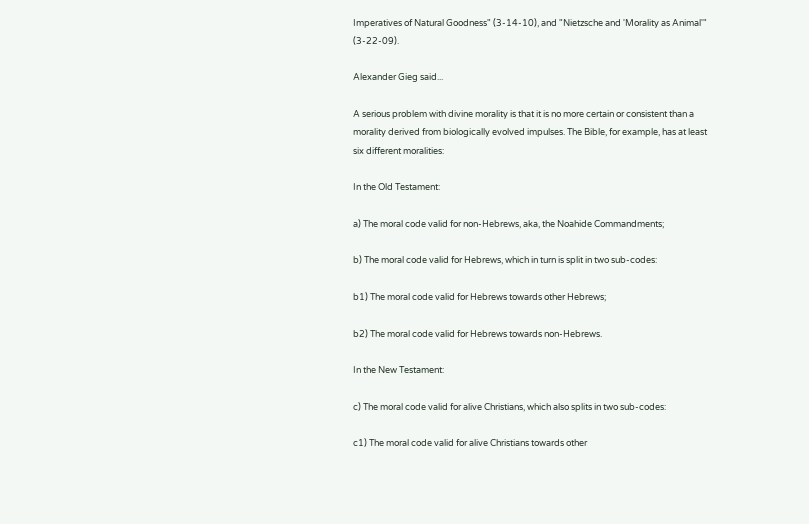Imperatives of Natural Goodness" (3-14-10), and "Nietzsche and 'Morality as Animal'" (3-22-09).

Alexander Gieg said...

A serious problem with divine morality is that it is no more certain or consistent than a morality derived from biologically evolved impulses. The Bible, for example, has at least six different moralities:

In the Old Testament:

a) The moral code valid for non-Hebrews, aka, the Noahide Commandments;

b) The moral code valid for Hebrews, which in turn is split in two sub-codes:

b1) The moral code valid for Hebrews towards other Hebrews;

b2) The moral code valid for Hebrews towards non-Hebrews.

In the New Testament:

c) The moral code valid for alive Christians, which also splits in two sub-codes:

c1) The moral code valid for alive Christians towards other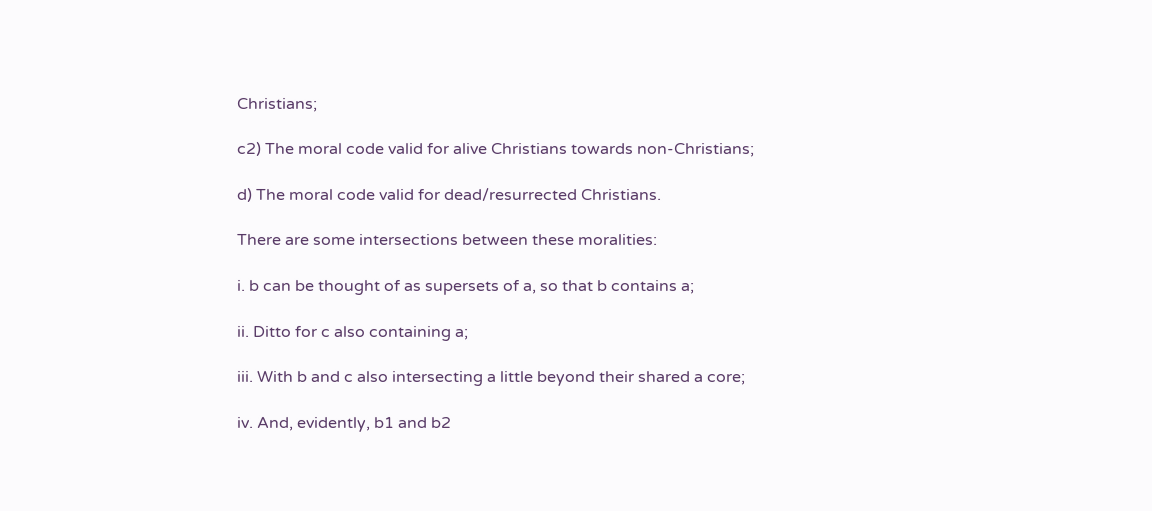Christians;

c2) The moral code valid for alive Christians towards non-Christians;

d) The moral code valid for dead/resurrected Christians.

There are some intersections between these moralities:

i. b can be thought of as supersets of a, so that b contains a;

ii. Ditto for c also containing a;

iii. With b and c also intersecting a little beyond their shared a core;

iv. And, evidently, b1 and b2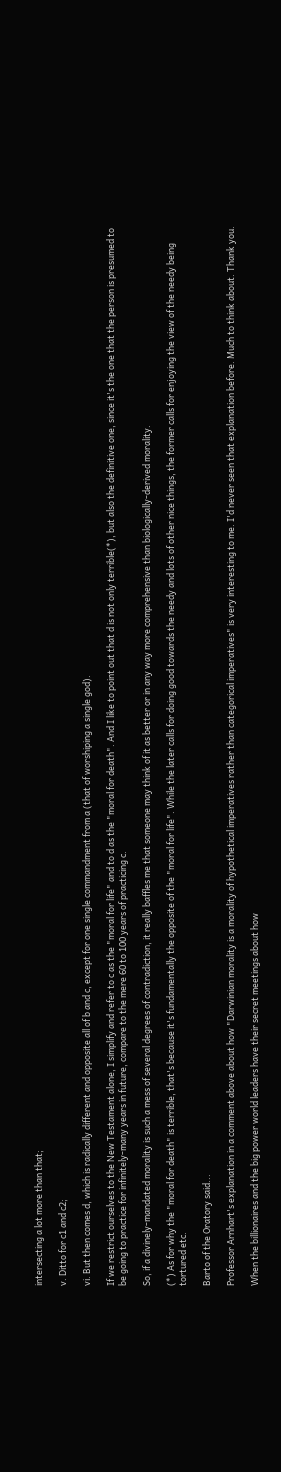intersecting a lot more than that;

v. Ditto for c1 and c2;

vi. But then comes d, which is radically different and opposite all of b and c, except for one single commandment from a (that of worshiping a single god).

If we restrict ourselves to the New Testament alone, I simplify and refer to c as the "moral for life" and to d as the "moral for death". And I like to point out that d is not only terrible(*), but also the definitive one, since it's the one that the person is presumed to be going to practice for infinitely-many years in future, compare to the mere 60 to 100 years of practicing c.

So, if a divinely-mandated morality is such a mess of several degrees of contradiction, it really baffles me that someone may think of it as better or in any way more comprehensive than biologically-derived morality.

(*) As for why the "moral for death" is terrible, that's because it's fundamentally the opposite of the "moral for life". While the later calls for doing good towards the needy and lots of other nice things, the former calls for enjoying the view of the needy being tortured etc.

Barto of the Oratory said...

Professor Arnhart's explanation in a comment above about how "Darwinian morality is a morality of hypothetical imperatives rather than categorical imperatives" is very interesting to me. I'd never seen that explanation before. Much to think about. Thank you.

When the billionaires and the big power world leaders have their secret meetings about how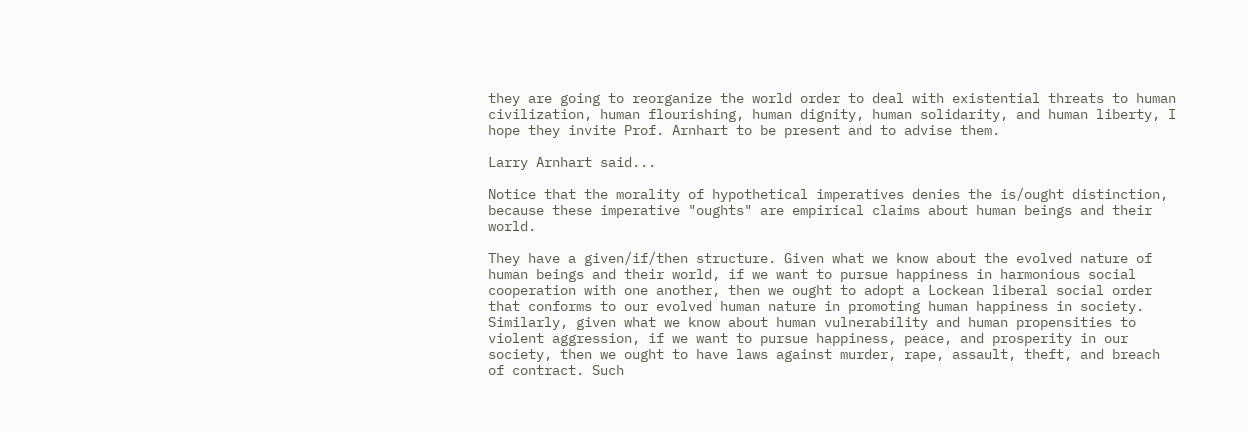they are going to reorganize the world order to deal with existential threats to human civilization, human flourishing, human dignity, human solidarity, and human liberty, I hope they invite Prof. Arnhart to be present and to advise them.

Larry Arnhart said...

Notice that the morality of hypothetical imperatives denies the is/ought distinction, because these imperative "oughts" are empirical claims about human beings and their world.

They have a given/if/then structure. Given what we know about the evolved nature of human beings and their world, if we want to pursue happiness in harmonious social cooperation with one another, then we ought to adopt a Lockean liberal social order that conforms to our evolved human nature in promoting human happiness in society. Similarly, given what we know about human vulnerability and human propensities to violent aggression, if we want to pursue happiness, peace, and prosperity in our society, then we ought to have laws against murder, rape, assault, theft, and breach of contract. Such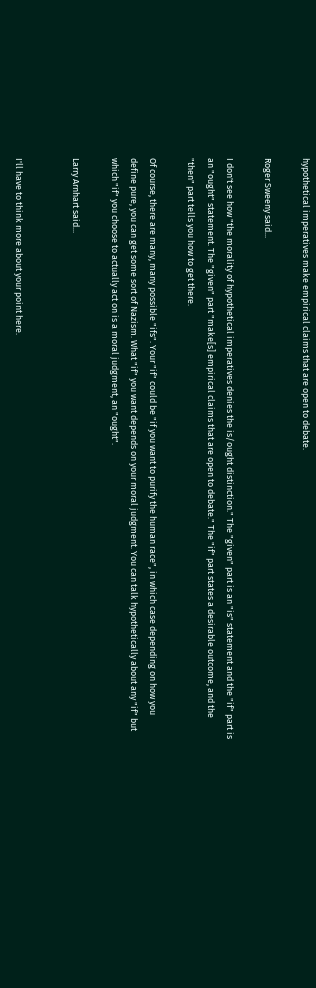hypothetical imperatives make empirical claims that are open to debate.

Roger Sweeny said...

I don't see how "the morality of hypothetical imperatives denies the is/ought distinction." The "given" part is an "is" statement and the "if" part is an "ought" statement. The "given" part "make[s] empirical claims that are open to debate." The "if" part states a desirable outcome, and the "then" part tells you how to get there.

Of course, there are many, many possible "ifs". Your "if" could be "if you want to purify the human race", in which case depending on how you define pure, you can get some sort of Nazism. What "if" you want depends on your moral judgment. You can talk hypothetically about any "if" but which "if" you choose to actually act on is a moral judgment, an "ought".

Larry Arnhart said...


I'll have to think more about your point here.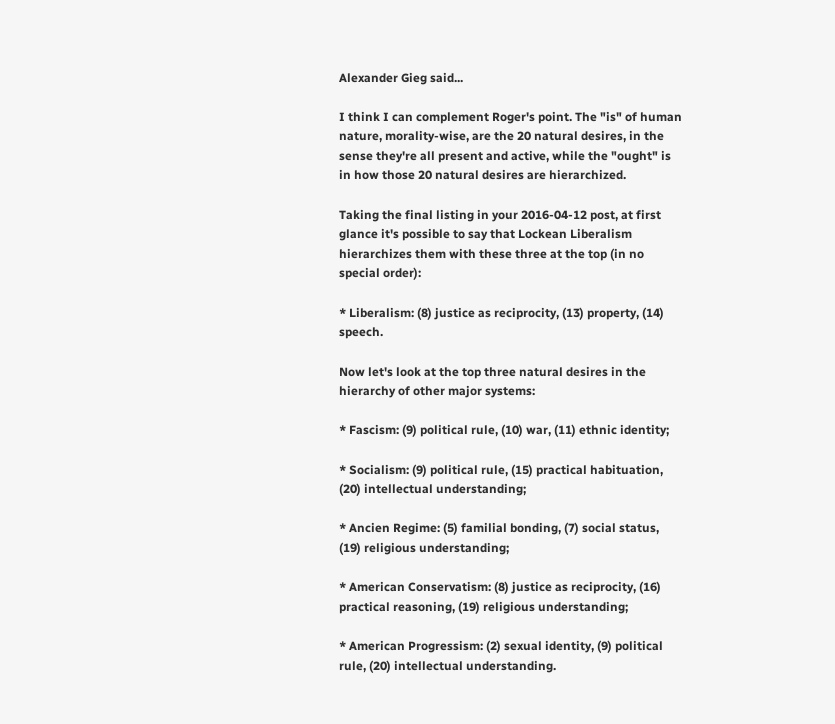Alexander Gieg said...

I think I can complement Roger's point. The "is" of human nature, morality-wise, are the 20 natural desires, in the sense they're all present and active, while the "ought" is in how those 20 natural desires are hierarchized.

Taking the final listing in your 2016-04-12 post, at first glance it's possible to say that Lockean Liberalism hierarchizes them with these three at the top (in no special order):

* Liberalism: (8) justice as reciprocity, (13) property, (14) speech.

Now let's look at the top three natural desires in the hierarchy of other major systems:

* Fascism: (9) political rule, (10) war, (11) ethnic identity;

* Socialism: (9) political rule, (15) practical habituation, (20) intellectual understanding;

* Ancien Regime: (5) familial bonding, (7) social status, (19) religious understanding;

* American Conservatism: (8) justice as reciprocity, (16) practical reasoning, (19) religious understanding;

* American Progressism: (2) sexual identity, (9) political rule, (20) intellectual understanding.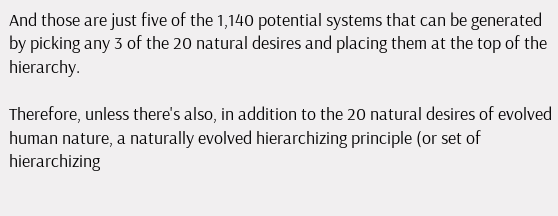And those are just five of the 1,140 potential systems that can be generated by picking any 3 of the 20 natural desires and placing them at the top of the hierarchy.

Therefore, unless there's also, in addition to the 20 natural desires of evolved human nature, a naturally evolved hierarchizing principle (or set of hierarchizing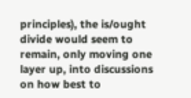principles), the is/ought divide would seem to remain, only moving one layer up, into discussions on how best to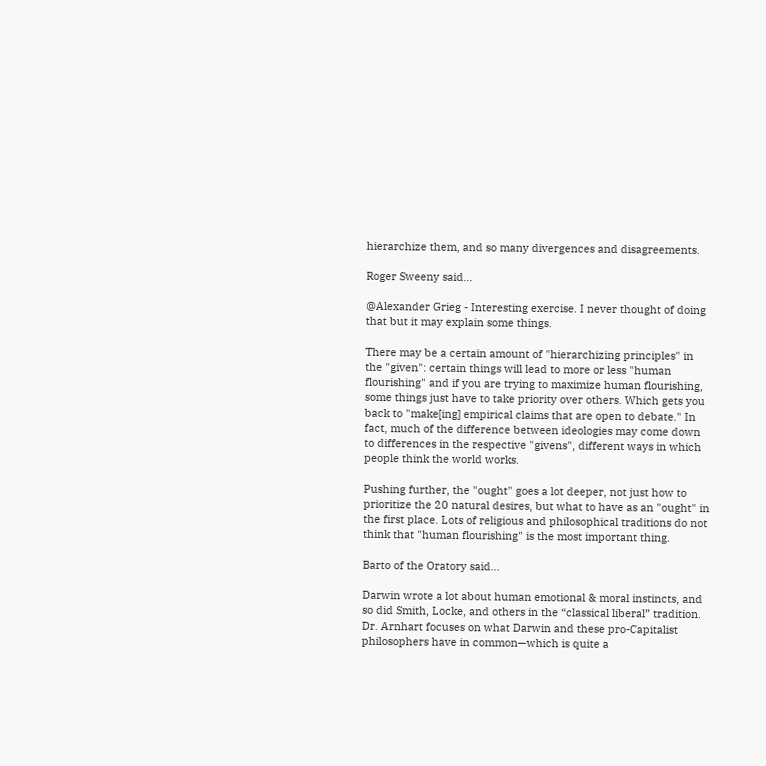hierarchize them, and so many divergences and disagreements.

Roger Sweeny said...

@Alexander Grieg - Interesting exercise. I never thought of doing that but it may explain some things.

There may be a certain amount of "hierarchizing principles" in the "given": certain things will lead to more or less "human flourishing" and if you are trying to maximize human flourishing, some things just have to take priority over others. Which gets you back to "make[ing] empirical claims that are open to debate." In fact, much of the difference between ideologies may come down to differences in the respective "givens", different ways in which people think the world works.

Pushing further, the "ought" goes a lot deeper, not just how to prioritize the 20 natural desires, but what to have as an "ought" in the first place. Lots of religious and philosophical traditions do not think that "human flourishing" is the most important thing.

Barto of the Oratory said...

Darwin wrote a lot about human emotional & moral instincts, and so did Smith, Locke, and others in the “classical liberal” tradition. Dr. Arnhart focuses on what Darwin and these pro-Capitalist philosophers have in common—which is quite a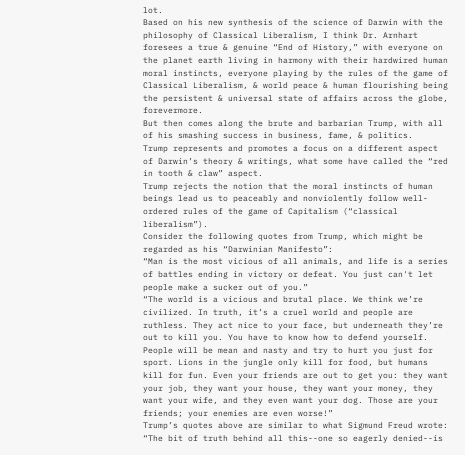lot.
Based on his new synthesis of the science of Darwin with the philosophy of Classical Liberalism, I think Dr. Arnhart foresees a true & genuine “End of History,” with everyone on the planet earth living in harmony with their hardwired human moral instincts, everyone playing by the rules of the game of Classical Liberalism, & world peace & human flourishing being the persistent & universal state of affairs across the globe, forevermore.
But then comes along the brute and barbarian Trump, with all of his smashing success in business, fame, & politics.
Trump represents and promotes a focus on a different aspect of Darwin’s theory & writings, what some have called the “red in tooth & claw” aspect.
Trump rejects the notion that the moral instincts of human beings lead us to peaceably and nonviolently follow well-ordered rules of the game of Capitalism (“classical liberalism”).
Consider the following quotes from Trump, which might be regarded as his “Darwinian Manifesto”:
“Man is the most vicious of all animals, and life is a series of battles ending in victory or defeat. You just can't let people make a sucker out of you.”
“The world is a vicious and brutal place. We think we’re civilized. In truth, it’s a cruel world and people are ruthless. They act nice to your face, but underneath they’re out to kill you. You have to know how to defend yourself. People will be mean and nasty and try to hurt you just for sport. Lions in the jungle only kill for food, but humans kill for fun. Even your friends are out to get you: they want your job, they want your house, they want your money, they want your wife, and they even want your dog. Those are your friends; your enemies are even worse!”
Trump’s quotes above are similar to what Sigmund Freud wrote:
“The bit of truth behind all this--one so eagerly denied--is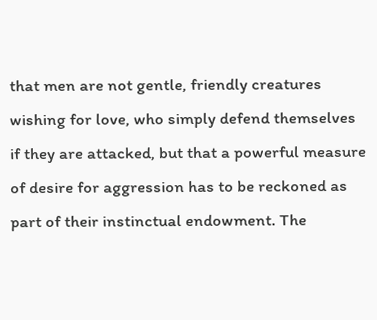that men are not gentle, friendly creatures wishing for love, who simply defend themselves if they are attacked, but that a powerful measure of desire for aggression has to be reckoned as part of their instinctual endowment. The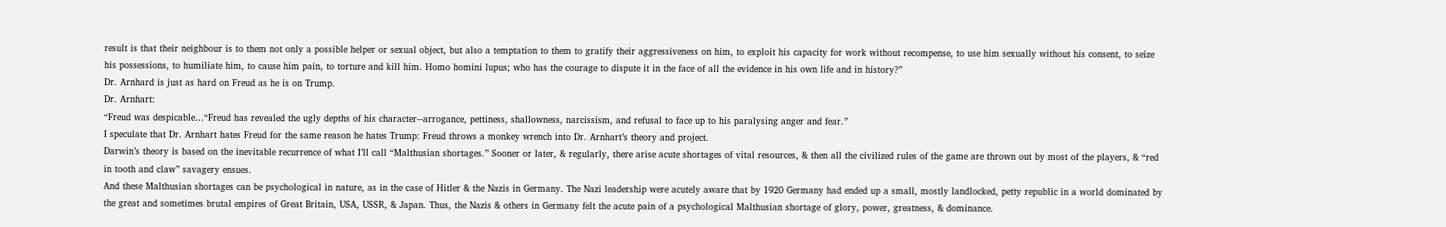result is that their neighbour is to them not only a possible helper or sexual object, but also a temptation to them to gratify their aggressiveness on him, to exploit his capacity for work without recompense, to use him sexually without his consent, to seize his possessions, to humiliate him, to cause him pain, to torture and kill him. Homo homini lupus; who has the courage to dispute it in the face of all the evidence in his own life and in history?”
Dr. Arnhard is just as hard on Freud as he is on Trump.
Dr. Arnhart:
“Freud was despicable…“Freud has revealed the ugly depths of his character--arrogance, pettiness, shallowness, narcissism, and refusal to face up to his paralysing anger and fear.”
I speculate that Dr. Arnhart hates Freud for the same reason he hates Trump: Freud throws a monkey wrench into Dr. Arnhart’s theory and project.
Darwin’s theory is based on the inevitable recurrence of what I’ll call “Malthusian shortages.” Sooner or later, & regularly, there arise acute shortages of vital resources, & then all the civilized rules of the game are thrown out by most of the players, & “red in tooth and claw” savagery ensues.
And these Malthusian shortages can be psychological in nature, as in the case of Hitler & the Nazis in Germany. The Nazi leadership were acutely aware that by 1920 Germany had ended up a small, mostly landlocked, petty republic in a world dominated by the great and sometimes brutal empires of Great Britain, USA, USSR, & Japan. Thus, the Nazis & others in Germany felt the acute pain of a psychological Malthusian shortage of glory, power, greatness, & dominance.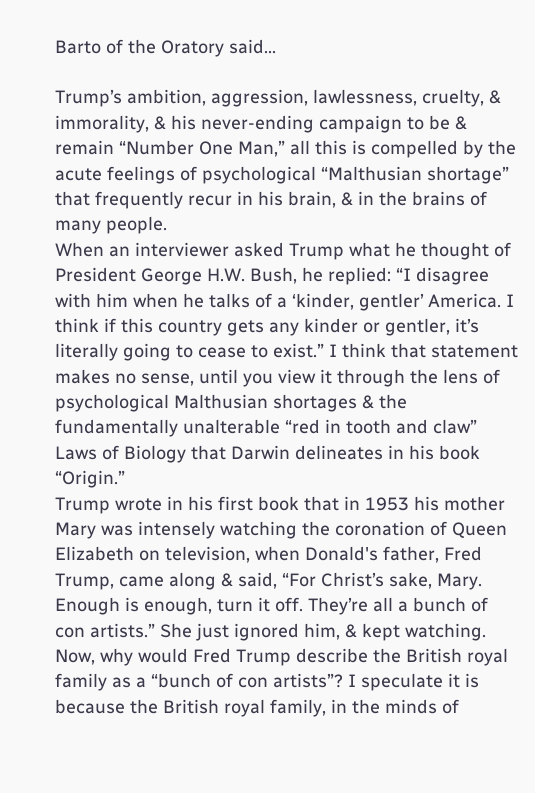Barto of the Oratory said...

Trump’s ambition, aggression, lawlessness, cruelty, & immorality, & his never-ending campaign to be & remain “Number One Man,” all this is compelled by the acute feelings of psychological “Malthusian shortage” that frequently recur in his brain, & in the brains of many people.
When an interviewer asked Trump what he thought of President George H.W. Bush, he replied: “I disagree with him when he talks of a ‘kinder, gentler’ America. I think if this country gets any kinder or gentler, it’s literally going to cease to exist.” I think that statement makes no sense, until you view it through the lens of psychological Malthusian shortages & the fundamentally unalterable “red in tooth and claw” Laws of Biology that Darwin delineates in his book “Origin.”
Trump wrote in his first book that in 1953 his mother Mary was intensely watching the coronation of Queen Elizabeth on television, when Donald's father, Fred Trump, came along & said, “For Christ’s sake, Mary. Enough is enough, turn it off. They’re all a bunch of con artists.” She just ignored him, & kept watching. Now, why would Fred Trump describe the British royal family as a “bunch of con artists”? I speculate it is because the British royal family, in the minds of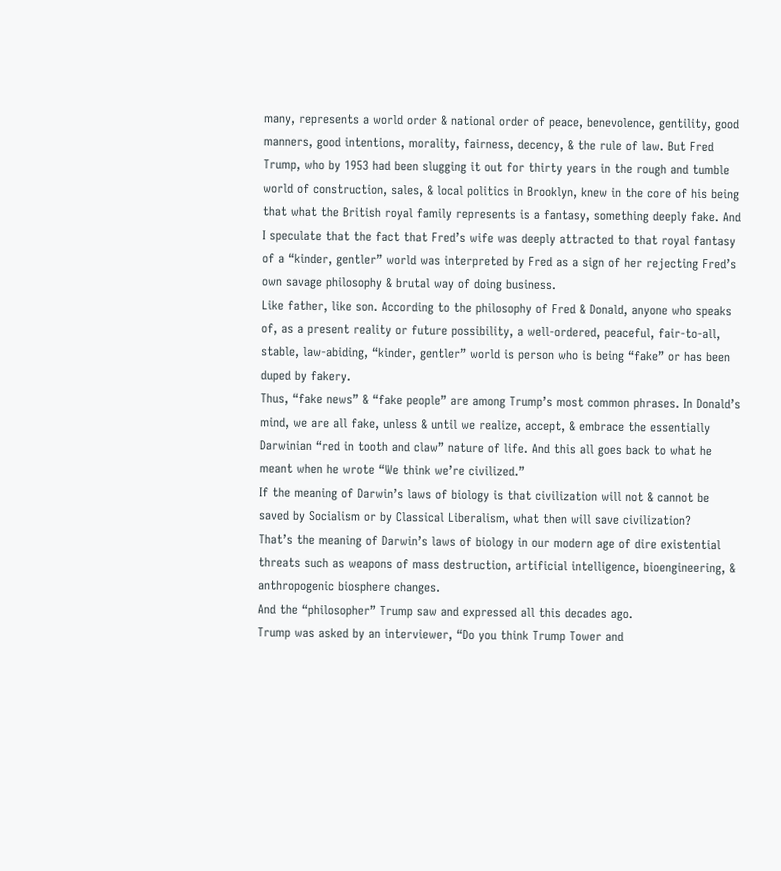many, represents a world order & national order of peace, benevolence, gentility, good manners, good intentions, morality, fairness, decency, & the rule of law. But Fred Trump, who by 1953 had been slugging it out for thirty years in the rough and tumble world of construction, sales, & local politics in Brooklyn, knew in the core of his being that what the British royal family represents is a fantasy, something deeply fake. And I speculate that the fact that Fred’s wife was deeply attracted to that royal fantasy of a “kinder, gentler” world was interpreted by Fred as a sign of her rejecting Fred’s own savage philosophy & brutal way of doing business.
Like father, like son. According to the philosophy of Fred & Donald, anyone who speaks of, as a present reality or future possibility, a well-ordered, peaceful, fair-to-all, stable, law-abiding, “kinder, gentler” world is person who is being “fake” or has been duped by fakery.
Thus, “fake news” & “fake people” are among Trump’s most common phrases. In Donald’s mind, we are all fake, unless & until we realize, accept, & embrace the essentially Darwinian “red in tooth and claw” nature of life. And this all goes back to what he meant when he wrote “We think we’re civilized.”
If the meaning of Darwin’s laws of biology is that civilization will not & cannot be saved by Socialism or by Classical Liberalism, what then will save civilization?
That’s the meaning of Darwin’s laws of biology in our modern age of dire existential threats such as weapons of mass destruction, artificial intelligence, bioengineering, & anthropogenic biosphere changes.
And the “philosopher” Trump saw and expressed all this decades ago.
Trump was asked by an interviewer, “Do you think Trump Tower and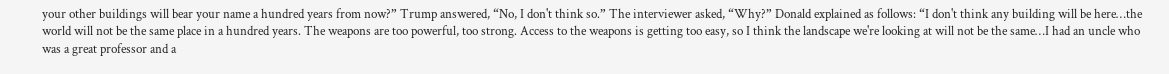your other buildings will bear your name a hundred years from now?” Trump answered, “No, I don't think so.” The interviewer asked, “Why?” Donald explained as follows: “I don't think any building will be here…the world will not be the same place in a hundred years. The weapons are too powerful, too strong. Access to the weapons is getting too easy, so I think the landscape we're looking at will not be the same…I had an uncle who was a great professor and a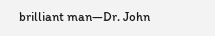brilliant man—Dr. John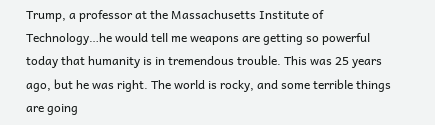Trump, a professor at the Massachusetts Institute of Technology…he would tell me weapons are getting so powerful today that humanity is in tremendous trouble. This was 25 years ago, but he was right. The world is rocky, and some terrible things are going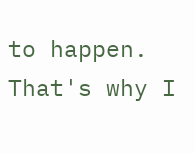to happen. That's why I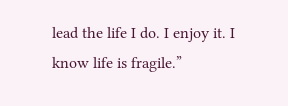lead the life I do. I enjoy it. I know life is fragile.”